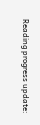Reading progress update: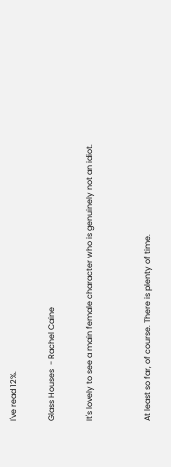I've read 12%.

Glass Houses  - Rachel Caine

It's lovely to see a main female character who is genuinely not an idiot.


At least so far, of course. There is plenty of time.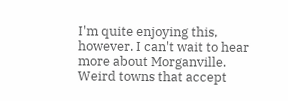I'm quite enjoying this, however. I can't wait to hear more about Morganville. Weird towns that accept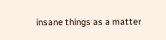insane things as a matter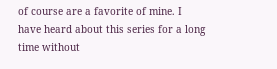of course are a favorite of mine. I have heard about this series for a long time without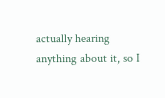actually hearing anything about it, so I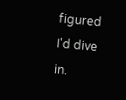figured I'd dive in.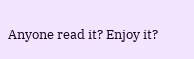Anyone read it? Enjoy it?